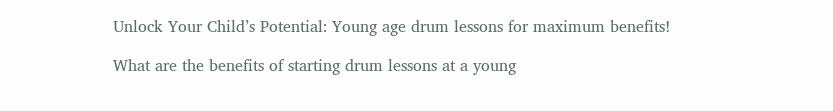Unlock Your Child’s Potential: Young age drum lessons for maximum benefits!

What are the benefits of starting drum lessons at a young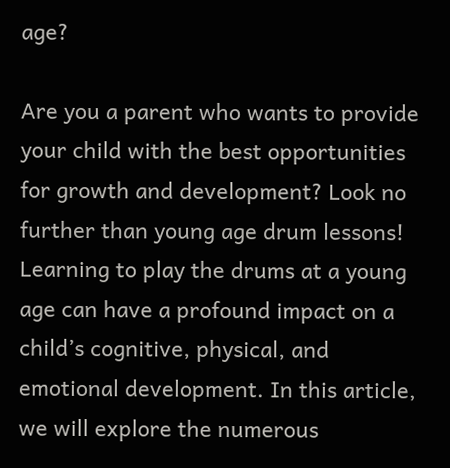age?

Are you a parent who wants to provide your child with the best opportunities for growth and development? Look no further than young age drum lessons! Learning to play the drums at a young age can have a profound impact on a child’s cognitive, physical, and emotional development. In this article, we will explore the numerous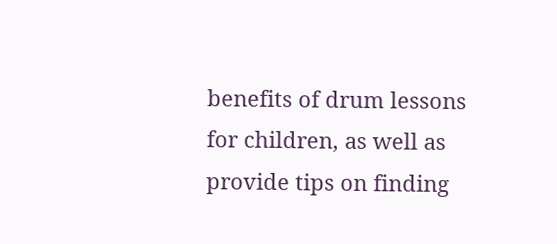benefits of drum lessons for children, as well as provide tips on finding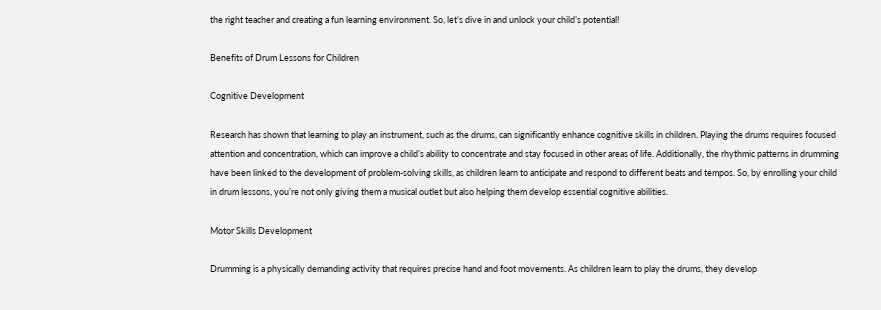the right teacher and creating a fun learning environment. So, let’s dive in and unlock your child’s potential!

Benefits of Drum Lessons for Children

Cognitive Development

Research has shown that learning to play an instrument, such as the drums, can significantly enhance cognitive skills in children. Playing the drums requires focused attention and concentration, which can improve a child’s ability to concentrate and stay focused in other areas of life. Additionally, the rhythmic patterns in drumming have been linked to the development of problem-solving skills, as children learn to anticipate and respond to different beats and tempos. So, by enrolling your child in drum lessons, you’re not only giving them a musical outlet but also helping them develop essential cognitive abilities.

Motor Skills Development

Drumming is a physically demanding activity that requires precise hand and foot movements. As children learn to play the drums, they develop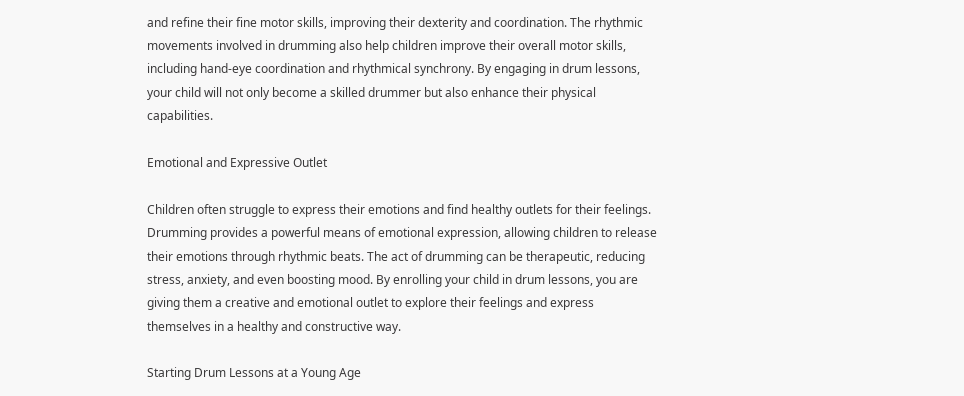and refine their fine motor skills, improving their dexterity and coordination. The rhythmic movements involved in drumming also help children improve their overall motor skills, including hand-eye coordination and rhythmical synchrony. By engaging in drum lessons, your child will not only become a skilled drummer but also enhance their physical capabilities.

Emotional and Expressive Outlet

Children often struggle to express their emotions and find healthy outlets for their feelings. Drumming provides a powerful means of emotional expression, allowing children to release their emotions through rhythmic beats. The act of drumming can be therapeutic, reducing stress, anxiety, and even boosting mood. By enrolling your child in drum lessons, you are giving them a creative and emotional outlet to explore their feelings and express themselves in a healthy and constructive way.

Starting Drum Lessons at a Young Age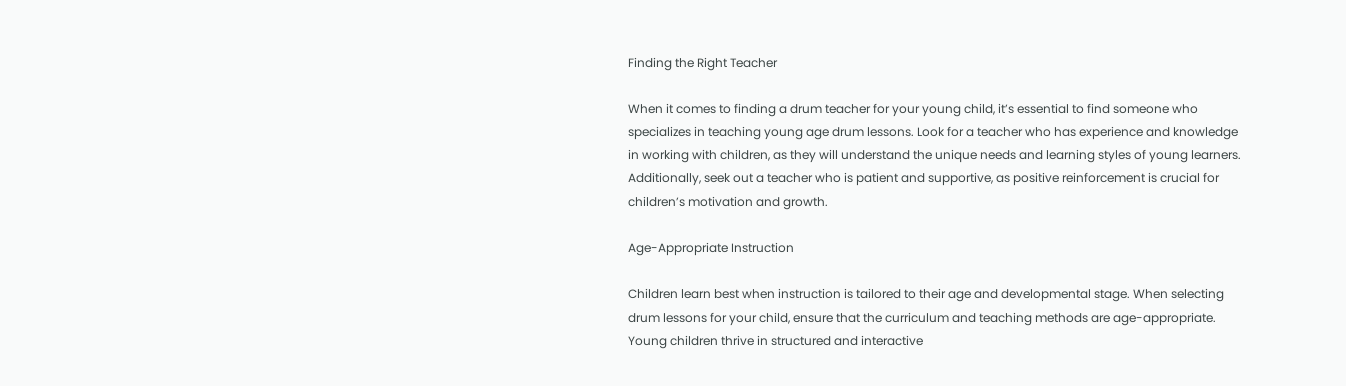Finding the Right Teacher

When it comes to finding a drum teacher for your young child, it’s essential to find someone who specializes in teaching young age drum lessons. Look for a teacher who has experience and knowledge in working with children, as they will understand the unique needs and learning styles of young learners. Additionally, seek out a teacher who is patient and supportive, as positive reinforcement is crucial for children’s motivation and growth.

Age-Appropriate Instruction

Children learn best when instruction is tailored to their age and developmental stage. When selecting drum lessons for your child, ensure that the curriculum and teaching methods are age-appropriate. Young children thrive in structured and interactive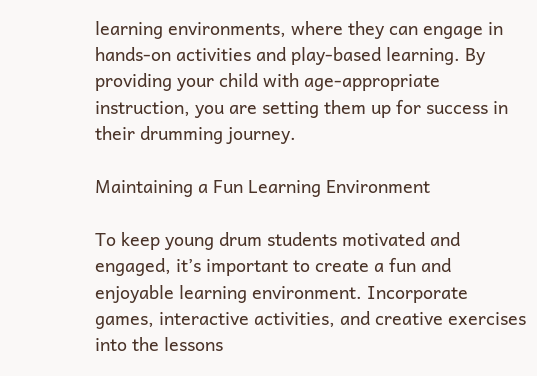learning environments, where they can engage in hands-on activities and play-based learning. By providing your child with age-appropriate instruction, you are setting them up for success in their drumming journey.

Maintaining a Fun Learning Environment

To keep young drum students motivated and engaged, it’s important to create a fun and enjoyable learning environment. Incorporate games, interactive activities, and creative exercises into the lessons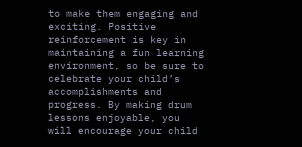to make them engaging and exciting. Positive reinforcement is key in maintaining a fun learning environment, so be sure to celebrate your child’s accomplishments and progress. By making drum lessons enjoyable, you will encourage your child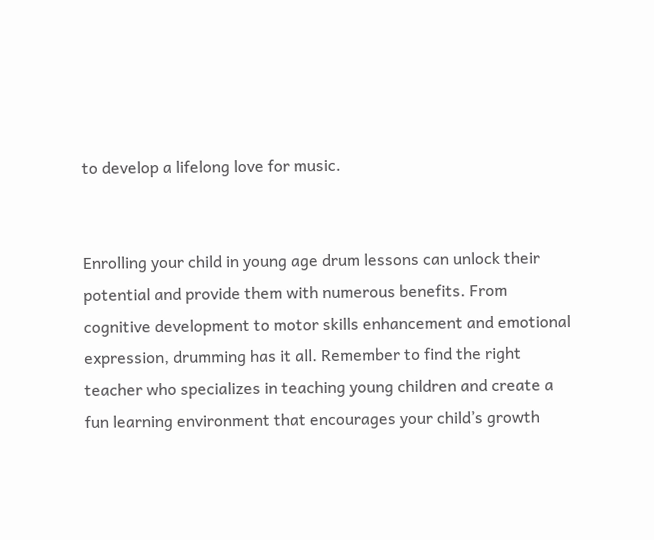to develop a lifelong love for music.


Enrolling your child in young age drum lessons can unlock their potential and provide them with numerous benefits. From cognitive development to motor skills enhancement and emotional expression, drumming has it all. Remember to find the right teacher who specializes in teaching young children and create a fun learning environment that encourages your child’s growth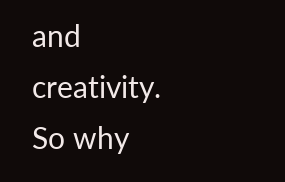and creativity. So why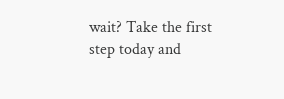wait? Take the first step today and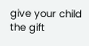give your child the gift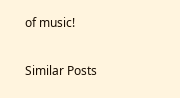of music!

Similar Posts